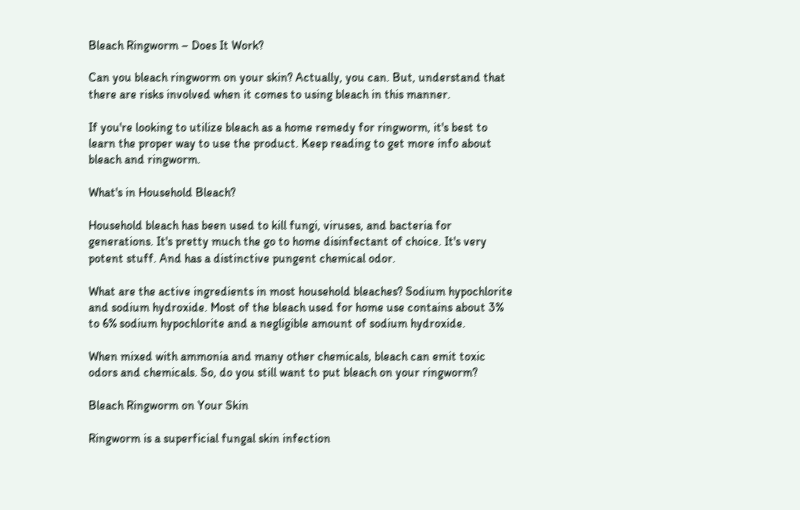Bleach Ringworm – Does It Work?

Can you bleach ringworm on your skin? Actually, you can. But, understand that there are risks involved when it comes to using bleach in this manner.

If you're looking to utilize bleach as a home remedy for ringworm, it's best to learn the proper way to use the product. Keep reading to get more info about bleach and ringworm.

What's in Household Bleach?

Household bleach has been used to kill fungi, viruses, and bacteria for generations. It's pretty much the go to home disinfectant of choice. It's very potent stuff. And has a distinctive pungent chemical odor.

What are the active ingredients in most household bleaches? Sodium hypochlorite and sodium hydroxide. Most of the bleach used for home use contains about 3% to 6% sodium hypochlorite and a negligible amount of sodium hydroxide.

When mixed with ammonia and many other chemicals, bleach can emit toxic odors and chemicals. So, do you still want to put bleach on your ringworm?

Bleach Ringworm on Your Skin

Ringworm is a superficial fungal skin infection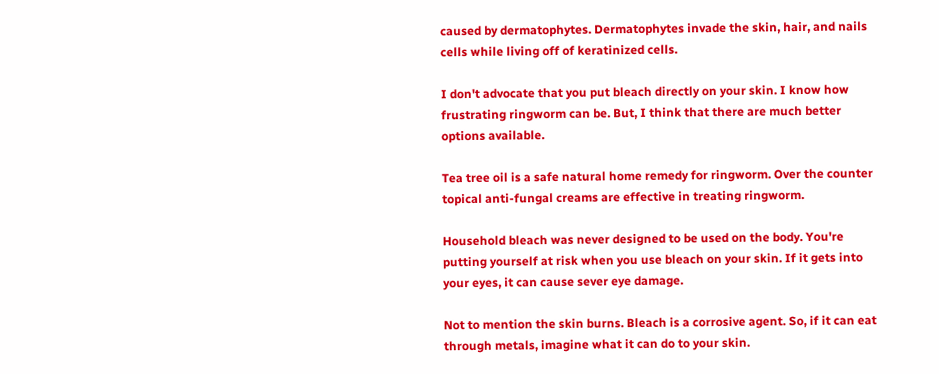caused by dermatophytes. Dermatophytes invade the skin, hair, and nails cells while living off of keratinized cells.

I don't advocate that you put bleach directly on your skin. I know how frustrating ringworm can be. But, I think that there are much better options available.

Tea tree oil is a safe natural home remedy for ringworm. Over the counter topical anti-fungal creams are effective in treating ringworm.

Household bleach was never designed to be used on the body. You're putting yourself at risk when you use bleach on your skin. If it gets into your eyes, it can cause sever eye damage.

Not to mention the skin burns. Bleach is a corrosive agent. So, if it can eat through metals, imagine what it can do to your skin.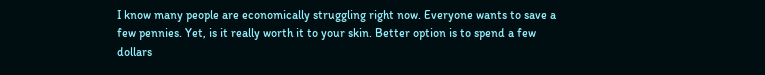I know many people are economically struggling right now. Everyone wants to save a few pennies. Yet, is it really worth it to your skin. Better option is to spend a few dollars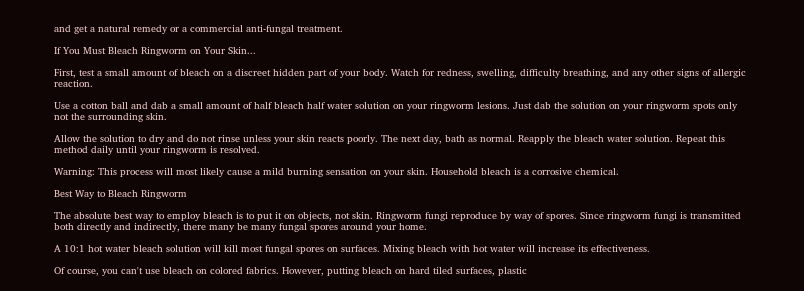and get a natural remedy or a commercial anti-fungal treatment.

If You Must Bleach Ringworm on Your Skin...

First, test a small amount of bleach on a discreet hidden part of your body. Watch for redness, swelling, difficulty breathing, and any other signs of allergic reaction.

Use a cotton ball and dab a small amount of half bleach half water solution on your ringworm lesions. Just dab the solution on your ringworm spots only not the surrounding skin.

Allow the solution to dry and do not rinse unless your skin reacts poorly. The next day, bath as normal. Reapply the bleach water solution. Repeat this method daily until your ringworm is resolved.

Warning: This process will most likely cause a mild burning sensation on your skin. Household bleach is a corrosive chemical.

Best Way to Bleach Ringworm

The absolute best way to employ bleach is to put it on objects, not skin. Ringworm fungi reproduce by way of spores. Since ringworm fungi is transmitted both directly and indirectly, there many be many fungal spores around your home.

A 10:1 hot water bleach solution will kill most fungal spores on surfaces. Mixing bleach with hot water will increase its effectiveness.

Of course, you can't use bleach on colored fabrics. However, putting bleach on hard tiled surfaces, plastic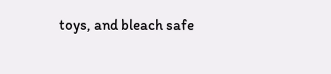toys, and bleach safe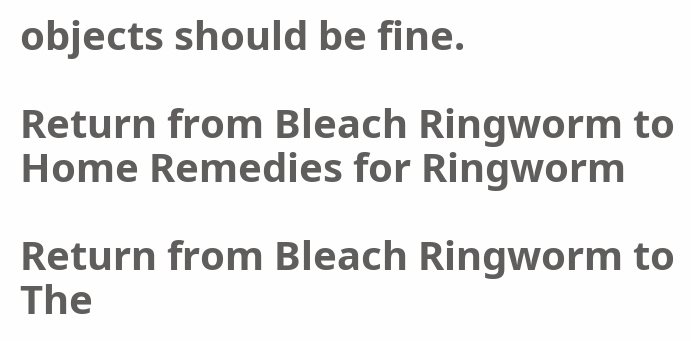objects should be fine.

Return from Bleach Ringworm to
Home Remedies for Ringworm

Return from Bleach Ringworm to
The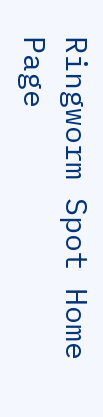Ringworm Spot Home Page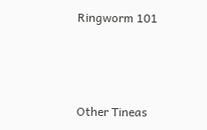Ringworm 101



Other Tineas